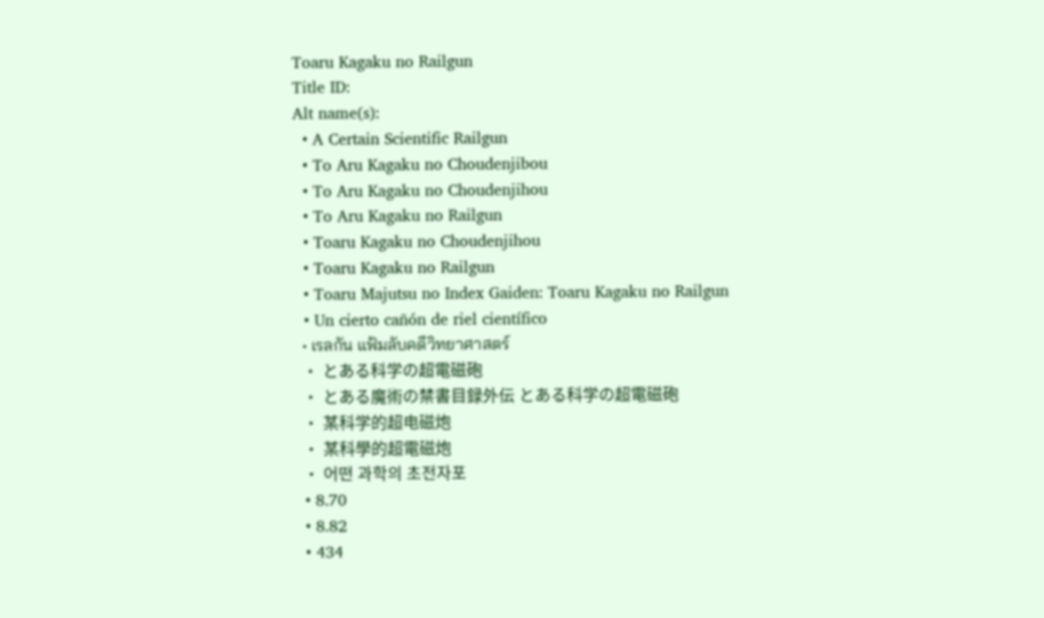Toaru Kagaku no Railgun
Title ID:
Alt name(s):
  • A Certain Scientific Railgun
  • To Aru Kagaku no Choudenjibou
  • To Aru Kagaku no Choudenjihou
  • To Aru Kagaku no Railgun
  • Toaru Kagaku no Choudenjihou
  • Toaru Kagaku no Railgun
  • Toaru Majutsu no Index Gaiden: Toaru Kagaku no Railgun
  • Un cierto cañón de riel científico
  • เรลกัน แฟ้มลับคดีวิทยาศาสตร์
  • とある科学の超電磁砲
  • とある魔術の禁書目録外伝 とある科学の超電磁砲
  • 某科学的超电磁炮
  • 某科學的超電磁炮
  • 어떤 과학의 초전자포
  • 8.70
  • 8.82
  • 434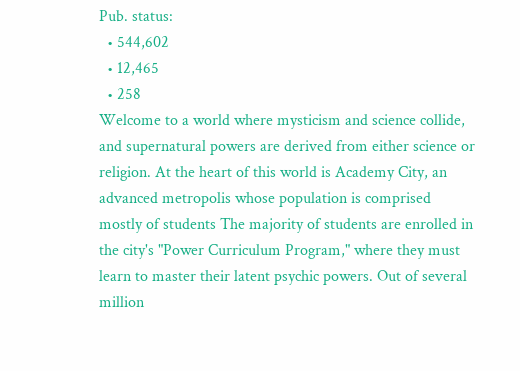Pub. status:
  • 544,602
  • 12,465
  • 258
Welcome to a world where mysticism and science collide, and supernatural powers are derived from either science or religion. At the heart of this world is Academy City, an advanced metropolis whose population is comprised mostly of students The majority of students are enrolled in the city's "Power Curriculum Program," where they must learn to master their latent psychic powers. Out of several million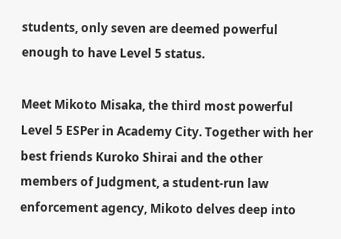students, only seven are deemed powerful enough to have Level 5 status.

Meet Mikoto Misaka, the third most powerful Level 5 ESPer in Academy City. Together with her best friends Kuroko Shirai and the other members of Judgment, a student-run law enforcement agency, Mikoto delves deep into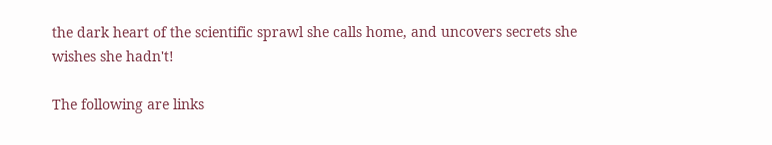the dark heart of the scientific sprawl she calls home, and uncovers secrets she wishes she hadn't!

The following are links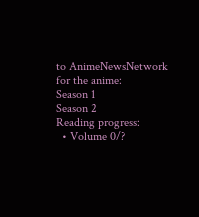to AnimeNewsNetwork for the anime:
Season 1
Season 2
Reading progress:
  • Volume 0/?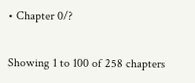• Chapter 0/?

Showing 1 to 100 of 258 chapters